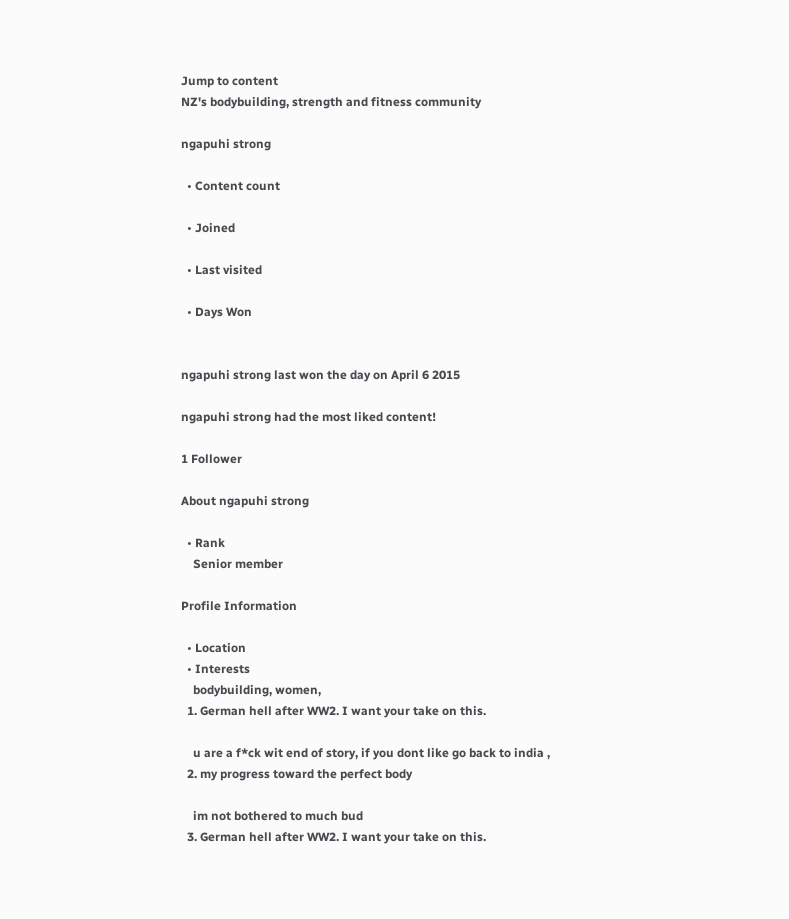Jump to content
NZ's bodybuilding, strength and fitness community

ngapuhi strong

  • Content count

  • Joined

  • Last visited

  • Days Won


ngapuhi strong last won the day on April 6 2015

ngapuhi strong had the most liked content!

1 Follower

About ngapuhi strong

  • Rank
    Senior member

Profile Information

  • Location
  • Interests
    bodybuilding, women,
  1. German hell after WW2. I want your take on this.

    u are a f*ck wit end of story, if you dont like go back to india ,
  2. my progress toward the perfect body

    im not bothered to much bud
  3. German hell after WW2. I want your take on this.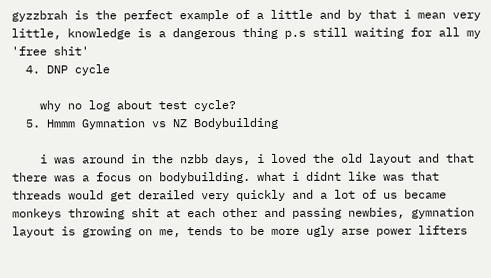gyzzbrah is the perfect example of a little and by that i mean very little, knowledge is a dangerous thing p.s still waiting for all my 'free shit'
  4. DNP cycle

    why no log about test cycle?
  5. Hmmm Gymnation vs NZ Bodybuilding

    i was around in the nzbb days, i loved the old layout and that there was a focus on bodybuilding. what i didnt like was that threads would get derailed very quickly and a lot of us became monkeys throwing shit at each other and passing newbies, gymnation layout is growing on me, tends to be more ugly arse power lifters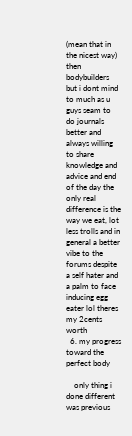(mean that in the nicest way) then bodybuilders but i dont mind to much as u guys seam to do journals better and always willing to share knowledge and advice and end of the day the only real difference is the way we eat, lot less trolls and in general a better vibe to the forums despite a self hater and a palm to face inducing egg eater lol theres my 2cents worth
  6. my progress toward the perfect body

    only thing i done different was previous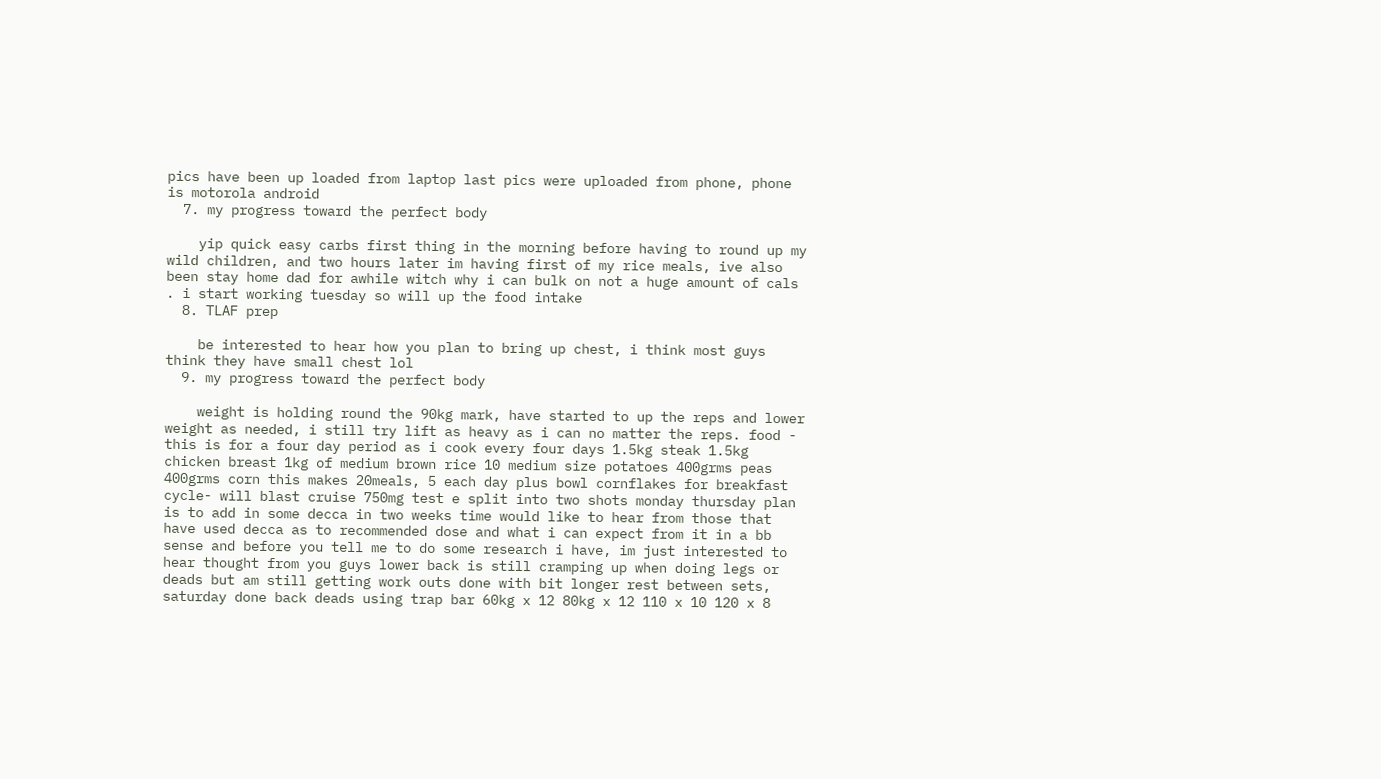pics have been up loaded from laptop last pics were uploaded from phone, phone is motorola android
  7. my progress toward the perfect body

    yip quick easy carbs first thing in the morning before having to round up my wild children, and two hours later im having first of my rice meals, ive also been stay home dad for awhile witch why i can bulk on not a huge amount of cals . i start working tuesday so will up the food intake
  8. TLAF prep

    be interested to hear how you plan to bring up chest, i think most guys think they have small chest lol
  9. my progress toward the perfect body

    weight is holding round the 90kg mark, have started to up the reps and lower weight as needed, i still try lift as heavy as i can no matter the reps. food - this is for a four day period as i cook every four days 1.5kg steak 1.5kg chicken breast 1kg of medium brown rice 10 medium size potatoes 400grms peas 400grms corn this makes 20meals, 5 each day plus bowl cornflakes for breakfast cycle- will blast cruise 750mg test e split into two shots monday thursday plan is to add in some decca in two weeks time would like to hear from those that have used decca as to recommended dose and what i can expect from it in a bb sense and before you tell me to do some research i have, im just interested to hear thought from you guys lower back is still cramping up when doing legs or deads but am still getting work outs done with bit longer rest between sets, saturday done back deads using trap bar 60kg x 12 80kg x 12 110 x 10 120 x 8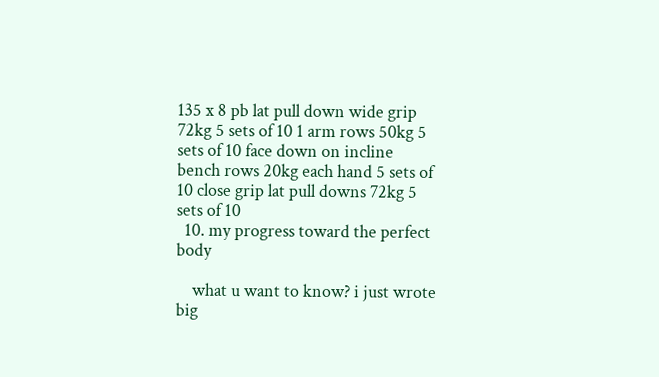135 x 8 pb lat pull down wide grip 72kg 5 sets of 10 1 arm rows 50kg 5 sets of 10 face down on incline bench rows 20kg each hand 5 sets of 10 close grip lat pull downs 72kg 5 sets of 10
  10. my progress toward the perfect body

    what u want to know? i just wrote big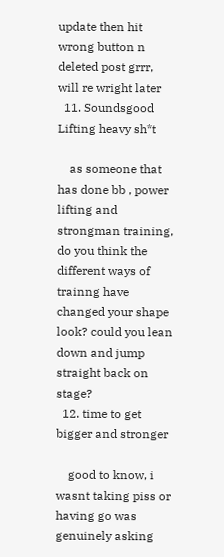update then hit wrong button n deleted post grrr, will re wright later
  11. Soundsgood Lifting heavy sh*t

    as someone that has done bb , power lifting and strongman training, do you think the different ways of trainng have changed your shape look? could you lean down and jump straight back on stage?
  12. time to get bigger and stronger

    good to know, i wasnt taking piss or having go was genuinely asking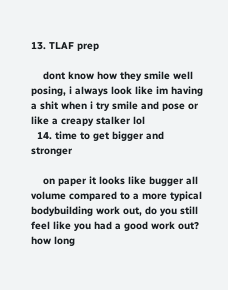13. TLAF prep

    dont know how they smile well posing, i always look like im having a shit when i try smile and pose or like a creapy stalker lol
  14. time to get bigger and stronger

    on paper it looks like bugger all volume compared to a more typical bodybuilding work out, do you still feel like you had a good work out? how long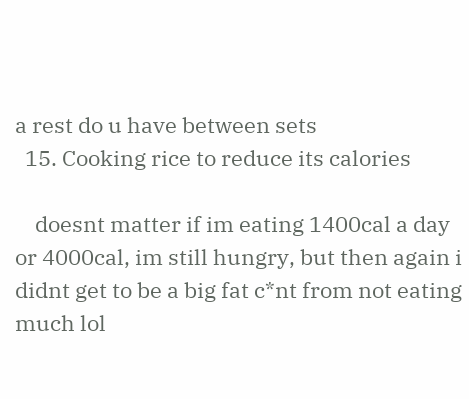a rest do u have between sets
  15. Cooking rice to reduce its calories

    doesnt matter if im eating 1400cal a day or 4000cal, im still hungry, but then again i didnt get to be a big fat c*nt from not eating much lol